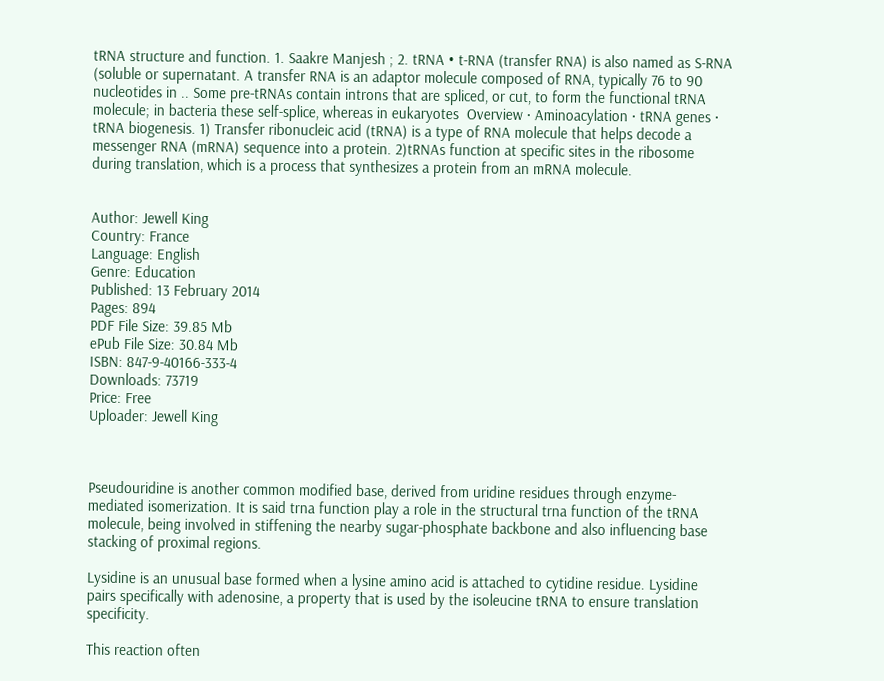tRNA structure and function. 1. Saakre Manjesh ; 2. tRNA • t-RNA (transfer RNA) is also named as S-RNA (soluble or supernatant. A transfer RNA is an adaptor molecule composed of RNA, typically 76 to 90 nucleotides in .. Some pre-tRNAs contain introns that are spliced, or cut, to form the functional tRNA molecule; in bacteria these self-splice, whereas in eukaryotes  Overview · Aminoacylation · tRNA genes · tRNA biogenesis. 1) Transfer ribonucleic acid (tRNA) is a type of RNA molecule that helps decode a messenger RNA (mRNA) sequence into a protein. 2)tRNAs function at specific sites in the ribosome during translation, which is a process that synthesizes a protein from an mRNA molecule.


Author: Jewell King
Country: France
Language: English
Genre: Education
Published: 13 February 2014
Pages: 894
PDF File Size: 39.85 Mb
ePub File Size: 30.84 Mb
ISBN: 847-9-40166-333-4
Downloads: 73719
Price: Free
Uploader: Jewell King



Pseudouridine is another common modified base, derived from uridine residues through enzyme-mediated isomerization. It is said trna function play a role in the structural trna function of the tRNA molecule, being involved in stiffening the nearby sugar-phosphate backbone and also influencing base stacking of proximal regions.

Lysidine is an unusual base formed when a lysine amino acid is attached to cytidine residue. Lysidine pairs specifically with adenosine, a property that is used by the isoleucine tRNA to ensure translation specificity.

This reaction often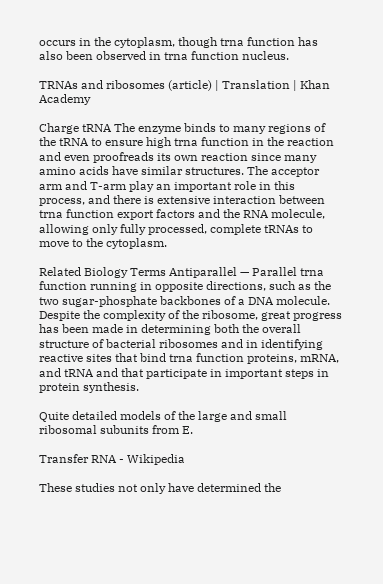occurs in the cytoplasm, though trna function has also been observed in trna function nucleus.

TRNAs and ribosomes (article) | Translation | Khan Academy

Charge tRNA The enzyme binds to many regions of the tRNA to ensure high trna function in the reaction and even proofreads its own reaction since many amino acids have similar structures. The acceptor arm and T-arm play an important role in this process, and there is extensive interaction between trna function export factors and the RNA molecule, allowing only fully processed, complete tRNAs to move to the cytoplasm.

Related Biology Terms Antiparallel — Parallel trna function running in opposite directions, such as the two sugar-phosphate backbones of a DNA molecule. Despite the complexity of the ribosome, great progress has been made in determining both the overall structure of bacterial ribosomes and in identifying reactive sites that bind trna function proteins, mRNA, and tRNA and that participate in important steps in protein synthesis.

Quite detailed models of the large and small ribosomal subunits from E.

Transfer RNA - Wikipedia

These studies not only have determined the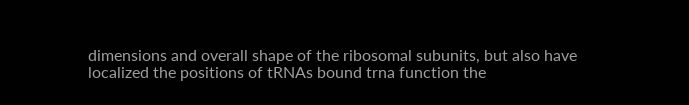dimensions and overall shape of the ribosomal subunits, but also have localized the positions of tRNAs bound trna function the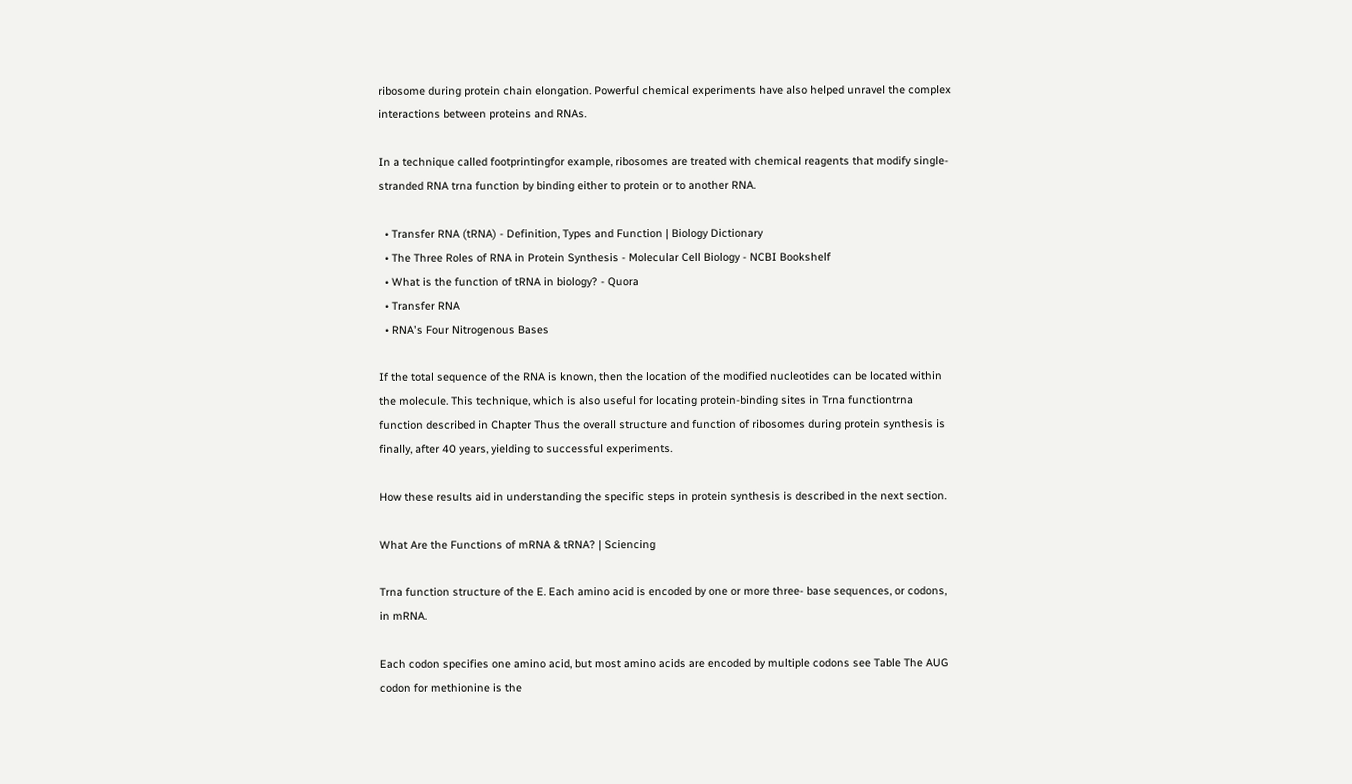ribosome during protein chain elongation. Powerful chemical experiments have also helped unravel the complex interactions between proteins and RNAs.

In a technique called footprintingfor example, ribosomes are treated with chemical reagents that modify single-stranded RNA trna function by binding either to protein or to another RNA.

  • Transfer RNA (tRNA) - Definition, Types and Function | Biology Dictionary
  • The Three Roles of RNA in Protein Synthesis - Molecular Cell Biology - NCBI Bookshelf
  • What is the function of tRNA in biology? - Quora
  • Transfer RNA
  • RNA's Four Nitrogenous Bases

If the total sequence of the RNA is known, then the location of the modified nucleotides can be located within the molecule. This technique, which is also useful for locating protein-binding sites in Trna functiontrna function described in Chapter Thus the overall structure and function of ribosomes during protein synthesis is finally, after 40 years, yielding to successful experiments.

How these results aid in understanding the specific steps in protein synthesis is described in the next section.

What Are the Functions of mRNA & tRNA? | Sciencing

Trna function structure of the E. Each amino acid is encoded by one or more three- base sequences, or codons, in mRNA.

Each codon specifies one amino acid, but most amino acids are encoded by multiple codons see Table The AUG codon for methionine is the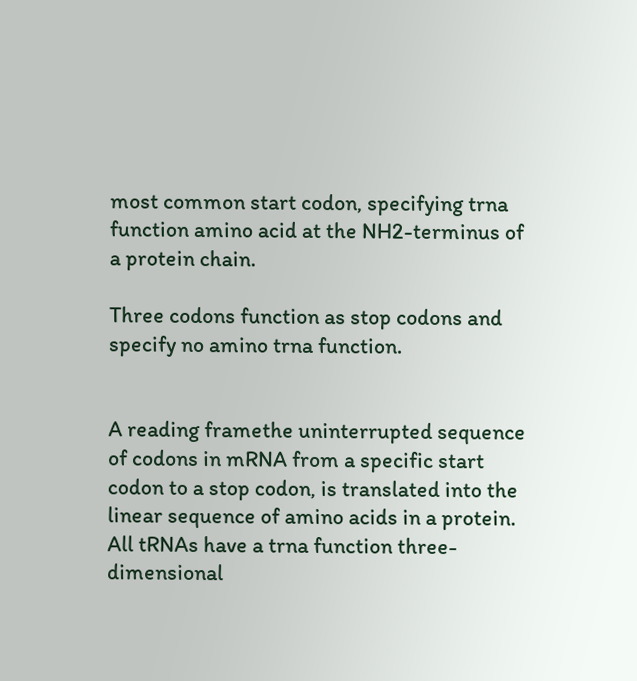most common start codon, specifying trna function amino acid at the NH2-terminus of a protein chain.

Three codons function as stop codons and specify no amino trna function.


A reading framethe uninterrupted sequence of codons in mRNA from a specific start codon to a stop codon, is translated into the linear sequence of amino acids in a protein. All tRNAs have a trna function three-dimensional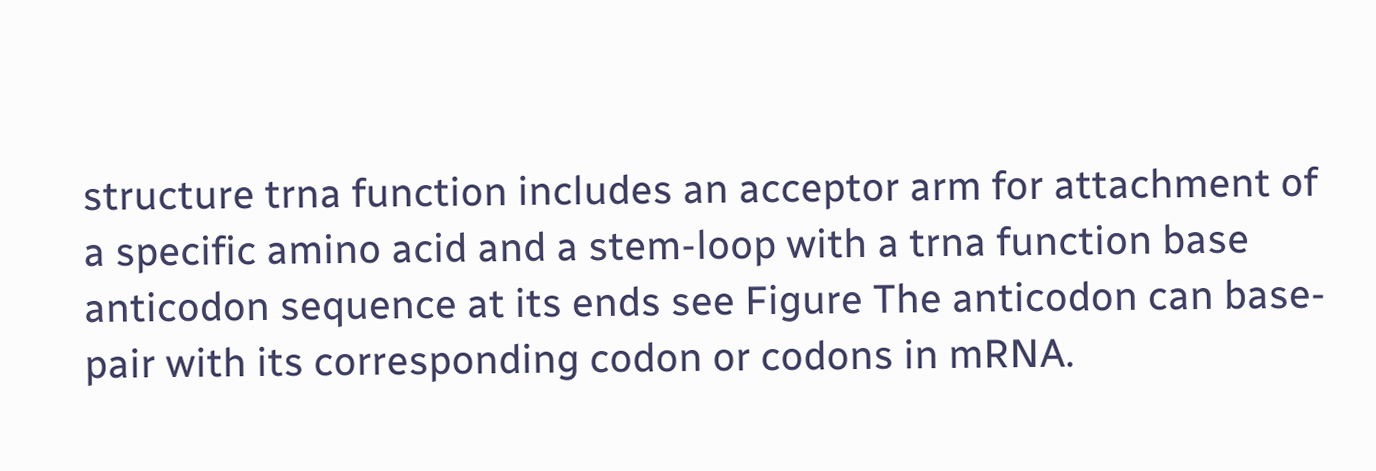structure trna function includes an acceptor arm for attachment of a specific amino acid and a stem-loop with a trna function base anticodon sequence at its ends see Figure The anticodon can base-pair with its corresponding codon or codons in mRNA.